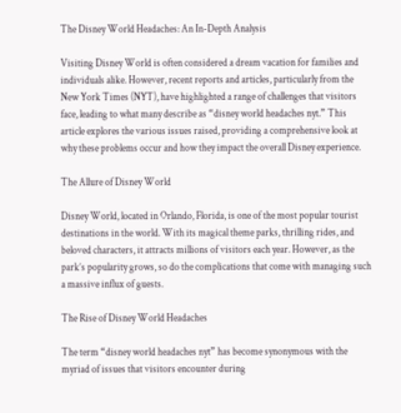The Disney World Headaches: An In-Depth Analysis

Visiting Disney World is often considered a dream vacation for families and individuals alike. However, recent reports and articles, particularly from the New York Times (NYT), have highlighted a range of challenges that visitors face, leading to what many describe as “disney world headaches nyt.” This article explores the various issues raised, providing a comprehensive look at why these problems occur and how they impact the overall Disney experience.

The Allure of Disney World

Disney World, located in Orlando, Florida, is one of the most popular tourist destinations in the world. With its magical theme parks, thrilling rides, and beloved characters, it attracts millions of visitors each year. However, as the park’s popularity grows, so do the complications that come with managing such a massive influx of guests.

The Rise of Disney World Headaches

The term “disney world headaches nyt” has become synonymous with the myriad of issues that visitors encounter during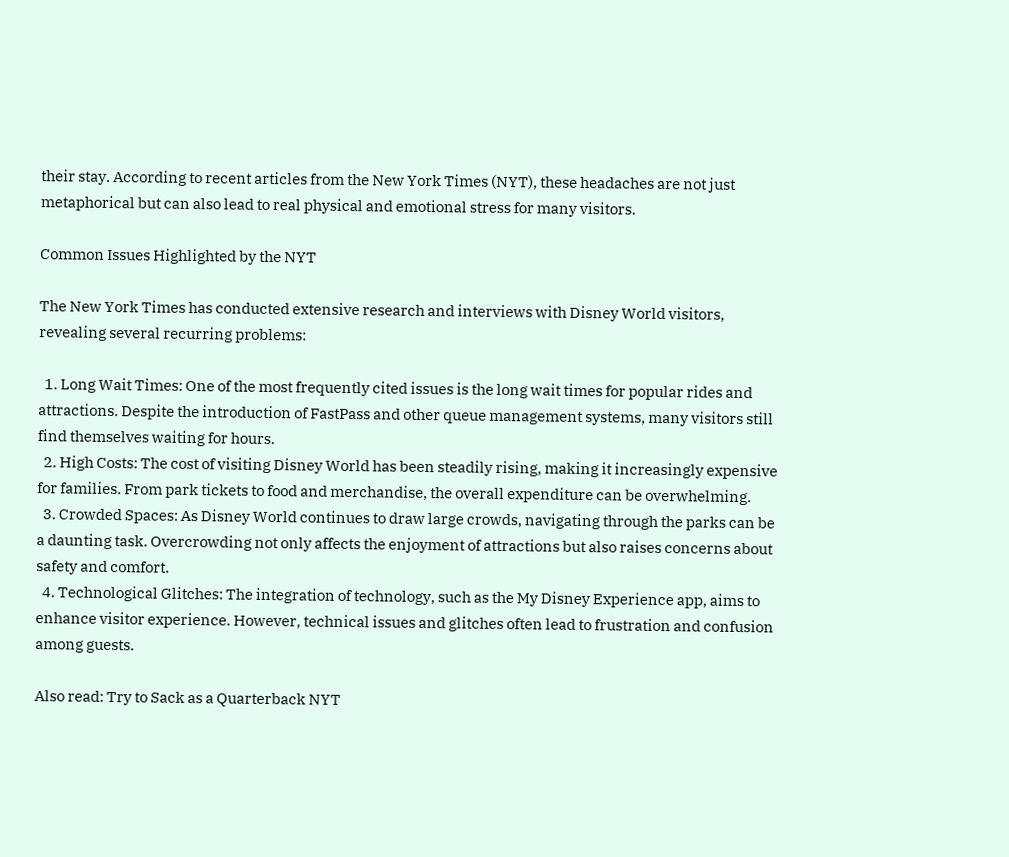their stay. According to recent articles from the New York Times (NYT), these headaches are not just metaphorical but can also lead to real physical and emotional stress for many visitors.

Common Issues Highlighted by the NYT

The New York Times has conducted extensive research and interviews with Disney World visitors, revealing several recurring problems:

  1. Long Wait Times: One of the most frequently cited issues is the long wait times for popular rides and attractions. Despite the introduction of FastPass and other queue management systems, many visitors still find themselves waiting for hours.
  2. High Costs: The cost of visiting Disney World has been steadily rising, making it increasingly expensive for families. From park tickets to food and merchandise, the overall expenditure can be overwhelming.
  3. Crowded Spaces: As Disney World continues to draw large crowds, navigating through the parks can be a daunting task. Overcrowding not only affects the enjoyment of attractions but also raises concerns about safety and comfort.
  4. Technological Glitches: The integration of technology, such as the My Disney Experience app, aims to enhance visitor experience. However, technical issues and glitches often lead to frustration and confusion among guests.

Also read: Try to Sack as a Quarterback NYT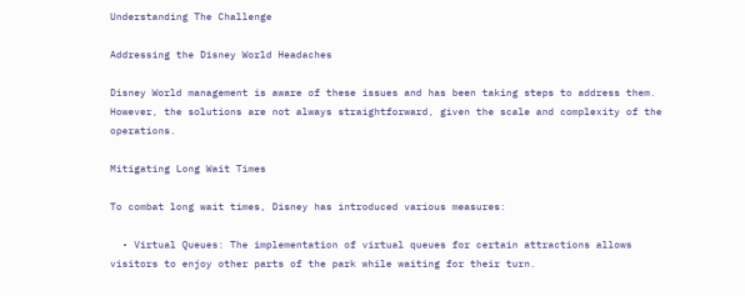Understanding The Challenge

Addressing the Disney World Headaches

Disney World management is aware of these issues and has been taking steps to address them. However, the solutions are not always straightforward, given the scale and complexity of the operations.

Mitigating Long Wait Times

To combat long wait times, Disney has introduced various measures:

  • Virtual Queues: The implementation of virtual queues for certain attractions allows visitors to enjoy other parts of the park while waiting for their turn.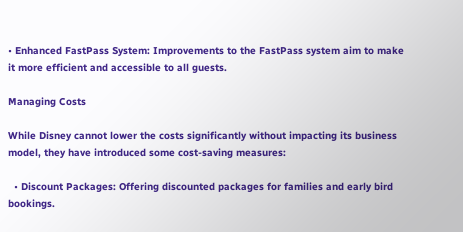• Enhanced FastPass System: Improvements to the FastPass system aim to make it more efficient and accessible to all guests.

Managing Costs

While Disney cannot lower the costs significantly without impacting its business model, they have introduced some cost-saving measures:

  • Discount Packages: Offering discounted packages for families and early bird bookings.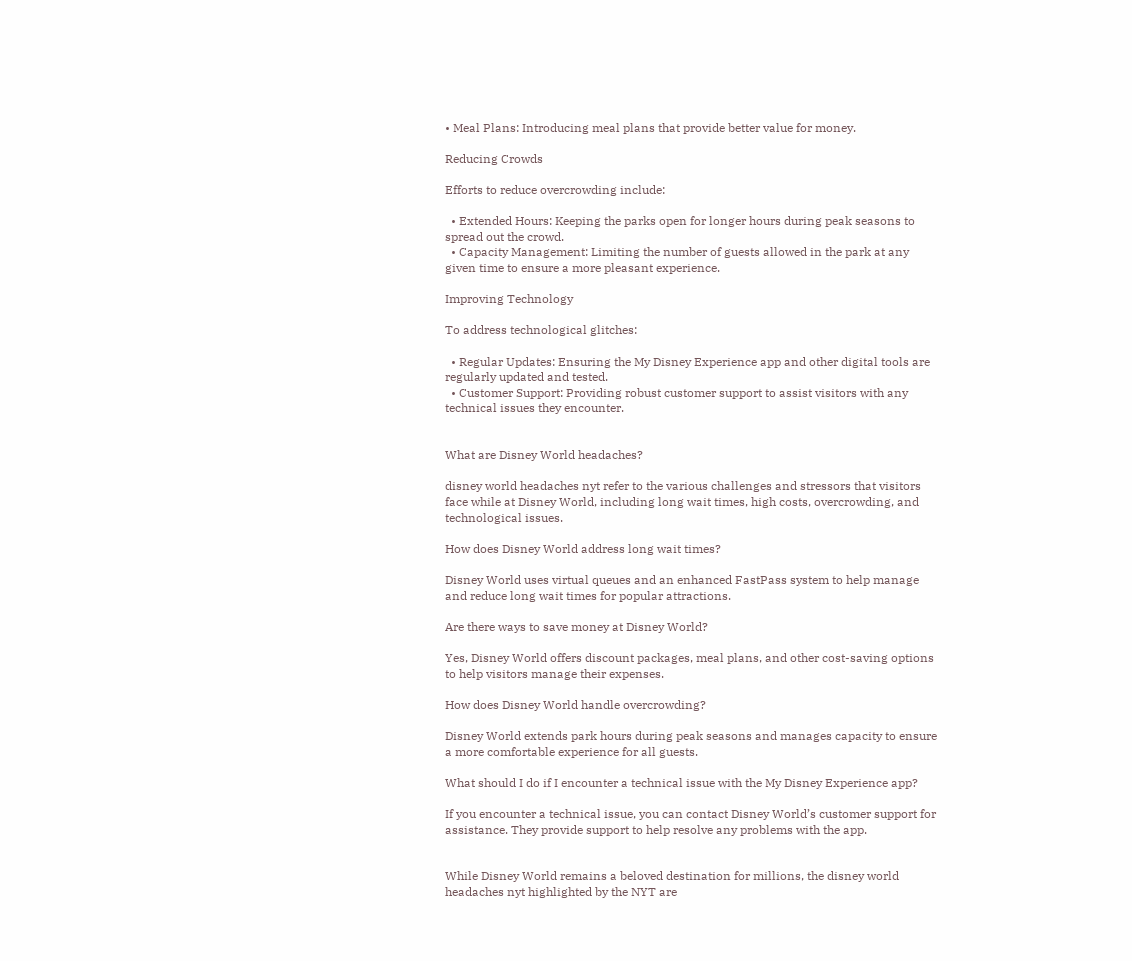• Meal Plans: Introducing meal plans that provide better value for money.

Reducing Crowds

Efforts to reduce overcrowding include:

  • Extended Hours: Keeping the parks open for longer hours during peak seasons to spread out the crowd.
  • Capacity Management: Limiting the number of guests allowed in the park at any given time to ensure a more pleasant experience.

Improving Technology

To address technological glitches:

  • Regular Updates: Ensuring the My Disney Experience app and other digital tools are regularly updated and tested.
  • Customer Support: Providing robust customer support to assist visitors with any technical issues they encounter.


What are Disney World headaches?

disney world headaches nyt refer to the various challenges and stressors that visitors face while at Disney World, including long wait times, high costs, overcrowding, and technological issues.

How does Disney World address long wait times?

Disney World uses virtual queues and an enhanced FastPass system to help manage and reduce long wait times for popular attractions.

Are there ways to save money at Disney World?

Yes, Disney World offers discount packages, meal plans, and other cost-saving options to help visitors manage their expenses.

How does Disney World handle overcrowding?

Disney World extends park hours during peak seasons and manages capacity to ensure a more comfortable experience for all guests.

What should I do if I encounter a technical issue with the My Disney Experience app?

If you encounter a technical issue, you can contact Disney World’s customer support for assistance. They provide support to help resolve any problems with the app.


While Disney World remains a beloved destination for millions, the disney world headaches nyt highlighted by the NYT are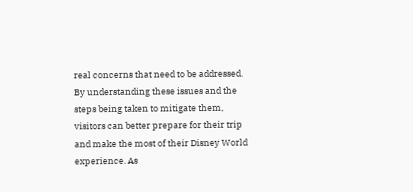real concerns that need to be addressed. By understanding these issues and the steps being taken to mitigate them, visitors can better prepare for their trip and make the most of their Disney World experience. As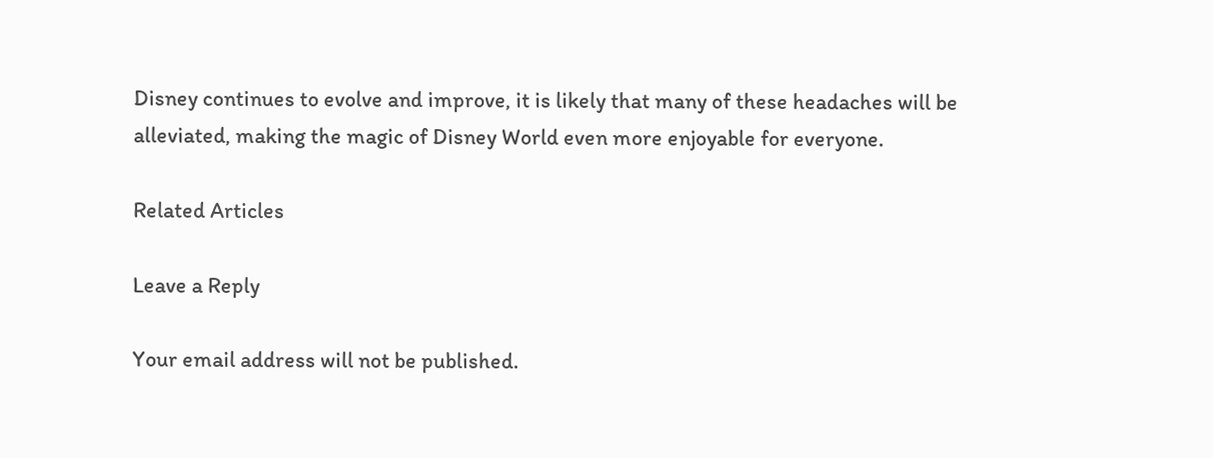Disney continues to evolve and improve, it is likely that many of these headaches will be alleviated, making the magic of Disney World even more enjoyable for everyone.

Related Articles

Leave a Reply

Your email address will not be published.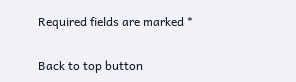Required fields are marked *

Back to top button